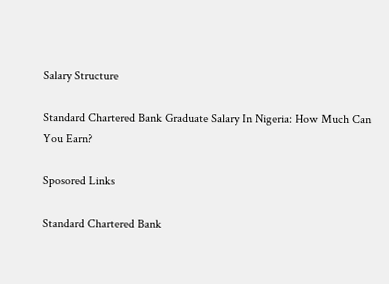Salary Structure

Standard Chartered Bank Graduate Salary In Nigeria: How Much Can You Earn?

Sposored Links

Standard Chartered Bank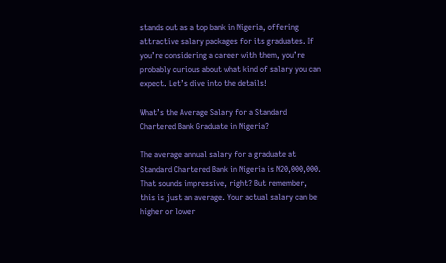stands out as a top bank in Nigeria, offering attractive salary packages for its graduates. If you’re considering a career with them, you’re probably curious about what kind of salary you can expect. Let’s dive into the details!

What’s the Average Salary for a Standard Chartered Bank Graduate in Nigeria?

The average annual salary for a graduate at Standard Chartered Bank in Nigeria is N20,000,000. That sounds impressive, right? But remember, this is just an average. Your actual salary can be higher or lower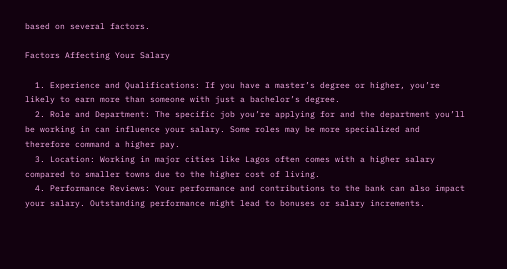based on several factors.

Factors Affecting Your Salary

  1. Experience and Qualifications: If you have a master’s degree or higher, you’re likely to earn more than someone with just a bachelor’s degree.
  2. Role and Department: The specific job you’re applying for and the department you’ll be working in can influence your salary. Some roles may be more specialized and therefore command a higher pay.
  3. Location: Working in major cities like Lagos often comes with a higher salary compared to smaller towns due to the higher cost of living.
  4. Performance Reviews: Your performance and contributions to the bank can also impact your salary. Outstanding performance might lead to bonuses or salary increments.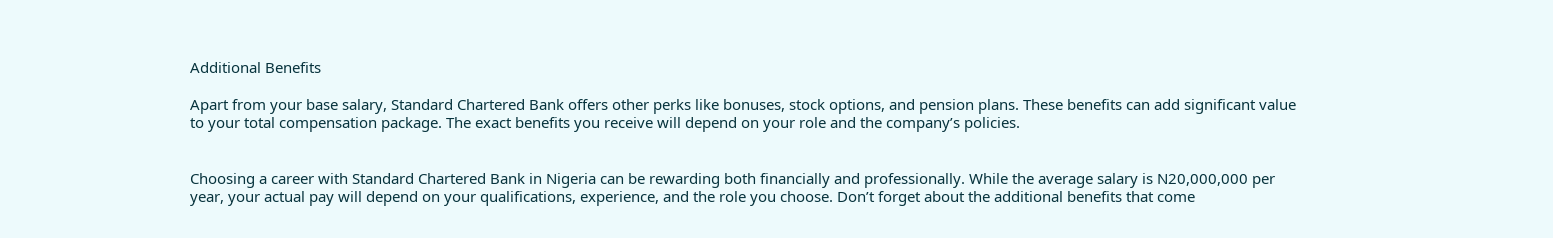Additional Benefits

Apart from your base salary, Standard Chartered Bank offers other perks like bonuses, stock options, and pension plans. These benefits can add significant value to your total compensation package. The exact benefits you receive will depend on your role and the company’s policies.


Choosing a career with Standard Chartered Bank in Nigeria can be rewarding both financially and professionally. While the average salary is N20,000,000 per year, your actual pay will depend on your qualifications, experience, and the role you choose. Don’t forget about the additional benefits that come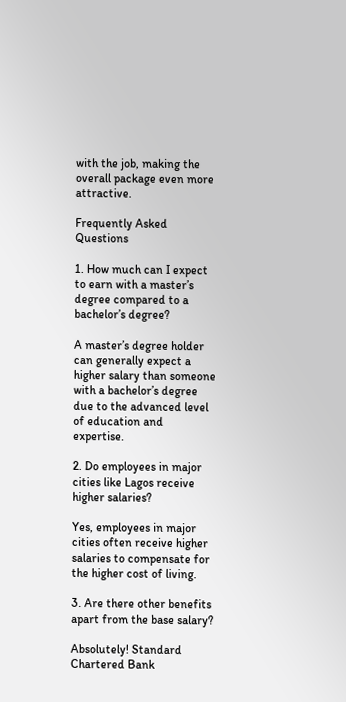with the job, making the overall package even more attractive.

Frequently Asked Questions

1. How much can I expect to earn with a master’s degree compared to a bachelor’s degree?

A master’s degree holder can generally expect a higher salary than someone with a bachelor’s degree due to the advanced level of education and expertise.

2. Do employees in major cities like Lagos receive higher salaries?

Yes, employees in major cities often receive higher salaries to compensate for the higher cost of living.

3. Are there other benefits apart from the base salary?

Absolutely! Standard Chartered Bank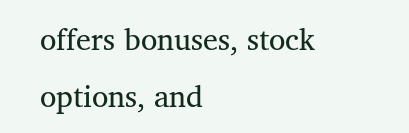offers bonuses, stock options, and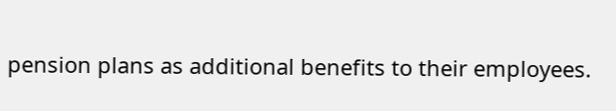pension plans as additional benefits to their employees.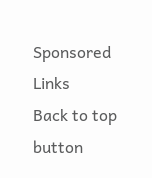Sponsored Links
Back to top button